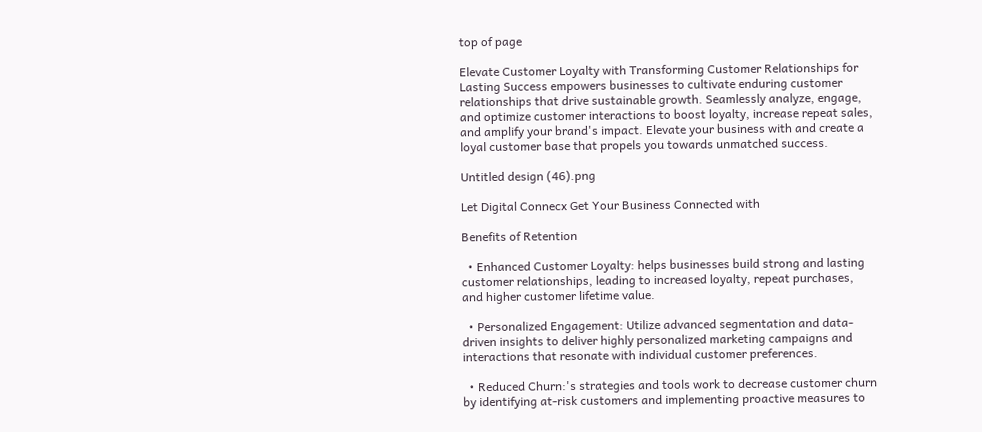top of page

Elevate Customer Loyalty with Transforming Customer Relationships for Lasting Success empowers businesses to cultivate enduring customer relationships that drive sustainable growth. Seamlessly analyze, engage, and optimize customer interactions to boost loyalty, increase repeat sales, and amplify your brand's impact. Elevate your business with and create a loyal customer base that propels you towards unmatched success.

Untitled design (46).png

Let Digital Connecx Get Your Business Connected with

Benefits of Retention

  • Enhanced Customer Loyalty: helps businesses build strong and lasting customer relationships, leading to increased loyalty, repeat purchases, and higher customer lifetime value.

  • Personalized Engagement: Utilize advanced segmentation and data-driven insights to deliver highly personalized marketing campaigns and interactions that resonate with individual customer preferences.

  • Reduced Churn:'s strategies and tools work to decrease customer churn by identifying at-risk customers and implementing proactive measures to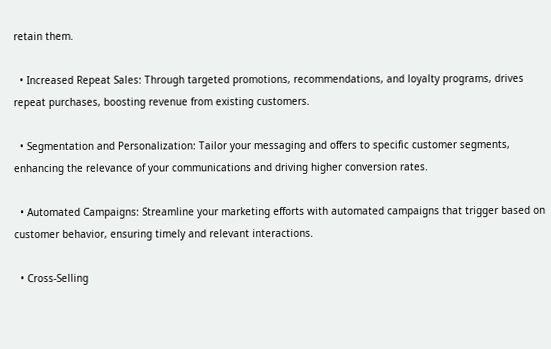retain them.

  • Increased Repeat Sales: Through targeted promotions, recommendations, and loyalty programs, drives repeat purchases, boosting revenue from existing customers.

  • Segmentation and Personalization: Tailor your messaging and offers to specific customer segments, enhancing the relevance of your communications and driving higher conversion rates.

  • Automated Campaigns: Streamline your marketing efforts with automated campaigns that trigger based on customer behavior, ensuring timely and relevant interactions.

  • Cross-Selling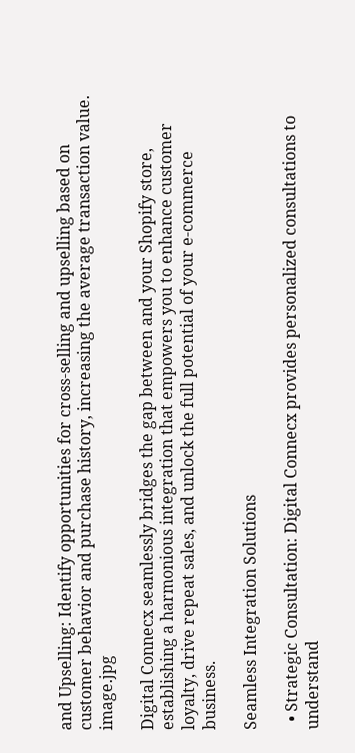and Upselling: Identify opportunities for cross-selling and upselling based on customer behavior and purchase history, increasing the average transaction value. image.jpg

Digital Connecx seamlessly bridges the gap between and your Shopify store, establishing a harmonious integration that empowers you to enhance customer loyalty, drive repeat sales, and unlock the full potential of your e-commerce business.

Seamless Integration Solutions

  • Strategic Consultation: Digital Connecx provides personalized consultations to understand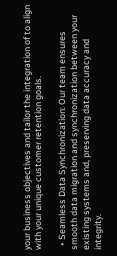your business objectives and tailor the integration of to align with your unique customer retention goals.

  • Seamless Data Synchronization: Our team ensures smooth data migration and synchronization between your existing systems and, preserving data accuracy and integrity.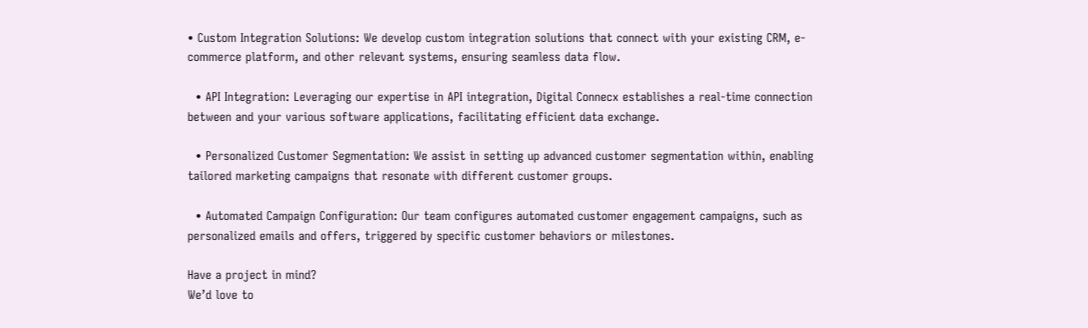• Custom Integration Solutions: We develop custom integration solutions that connect with your existing CRM, e-commerce platform, and other relevant systems, ensuring seamless data flow.

  • API Integration: Leveraging our expertise in API integration, Digital Connecx establishes a real-time connection between and your various software applications, facilitating efficient data exchange.

  • Personalized Customer Segmentation: We assist in setting up advanced customer segmentation within, enabling tailored marketing campaigns that resonate with different customer groups.

  • Automated Campaign Configuration: Our team configures automated customer engagement campaigns, such as personalized emails and offers, triggered by specific customer behaviors or milestones.

Have a project in mind?
We’d love to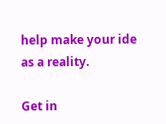help make your ide
as a reality.

Get in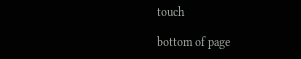touch

bottom of page